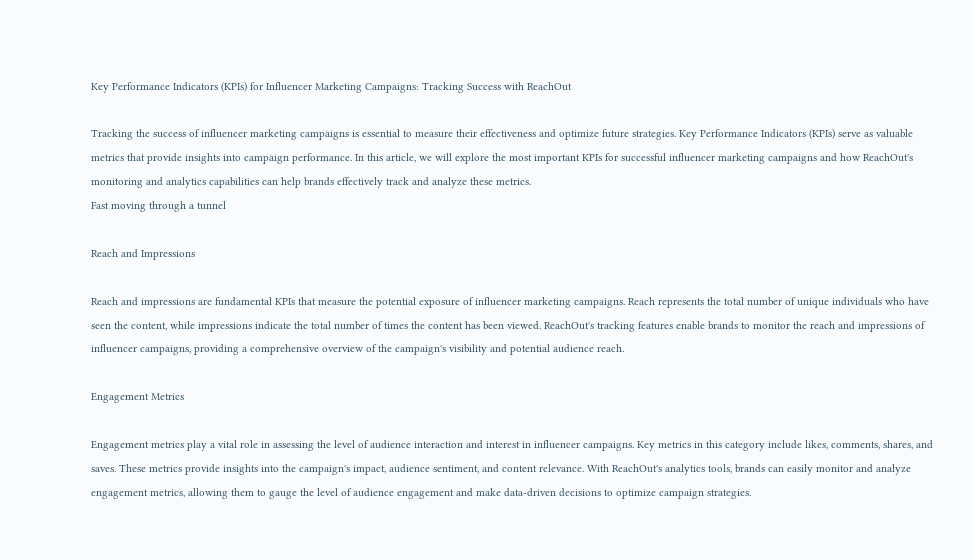Key Performance Indicators (KPIs) for Influencer Marketing Campaigns: Tracking Success with ReachOut

Tracking the success of influencer marketing campaigns is essential to measure their effectiveness and optimize future strategies. Key Performance Indicators (KPIs) serve as valuable metrics that provide insights into campaign performance. In this article, we will explore the most important KPIs for successful influencer marketing campaigns and how ReachOut's monitoring and analytics capabilities can help brands effectively track and analyze these metrics.
Fast moving through a tunnel

Reach and Impressions

Reach and impressions are fundamental KPIs that measure the potential exposure of influencer marketing campaigns. Reach represents the total number of unique individuals who have seen the content, while impressions indicate the total number of times the content has been viewed. ReachOut's tracking features enable brands to monitor the reach and impressions of influencer campaigns, providing a comprehensive overview of the campaign's visibility and potential audience reach.

Engagement Metrics

Engagement metrics play a vital role in assessing the level of audience interaction and interest in influencer campaigns. Key metrics in this category include likes, comments, shares, and saves. These metrics provide insights into the campaign's impact, audience sentiment, and content relevance. With ReachOut's analytics tools, brands can easily monitor and analyze engagement metrics, allowing them to gauge the level of audience engagement and make data-driven decisions to optimize campaign strategies.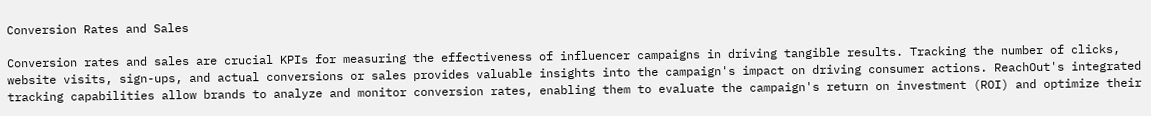Conversion Rates and Sales

Conversion rates and sales are crucial KPIs for measuring the effectiveness of influencer campaigns in driving tangible results. Tracking the number of clicks, website visits, sign-ups, and actual conversions or sales provides valuable insights into the campaign's impact on driving consumer actions. ReachOut's integrated tracking capabilities allow brands to analyze and monitor conversion rates, enabling them to evaluate the campaign's return on investment (ROI) and optimize their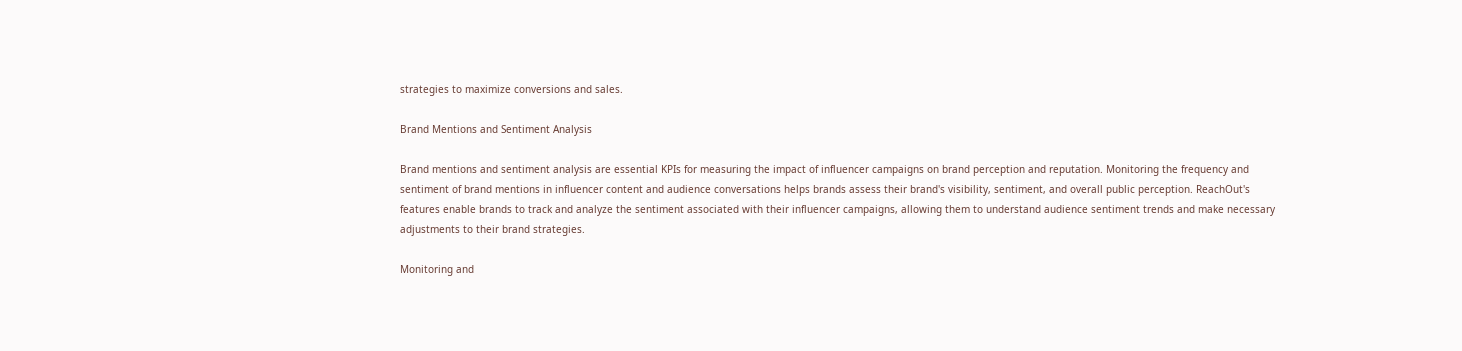strategies to maximize conversions and sales.

Brand Mentions and Sentiment Analysis

Brand mentions and sentiment analysis are essential KPIs for measuring the impact of influencer campaigns on brand perception and reputation. Monitoring the frequency and sentiment of brand mentions in influencer content and audience conversations helps brands assess their brand's visibility, sentiment, and overall public perception. ReachOut's features enable brands to track and analyze the sentiment associated with their influencer campaigns, allowing them to understand audience sentiment trends and make necessary adjustments to their brand strategies.

Monitoring and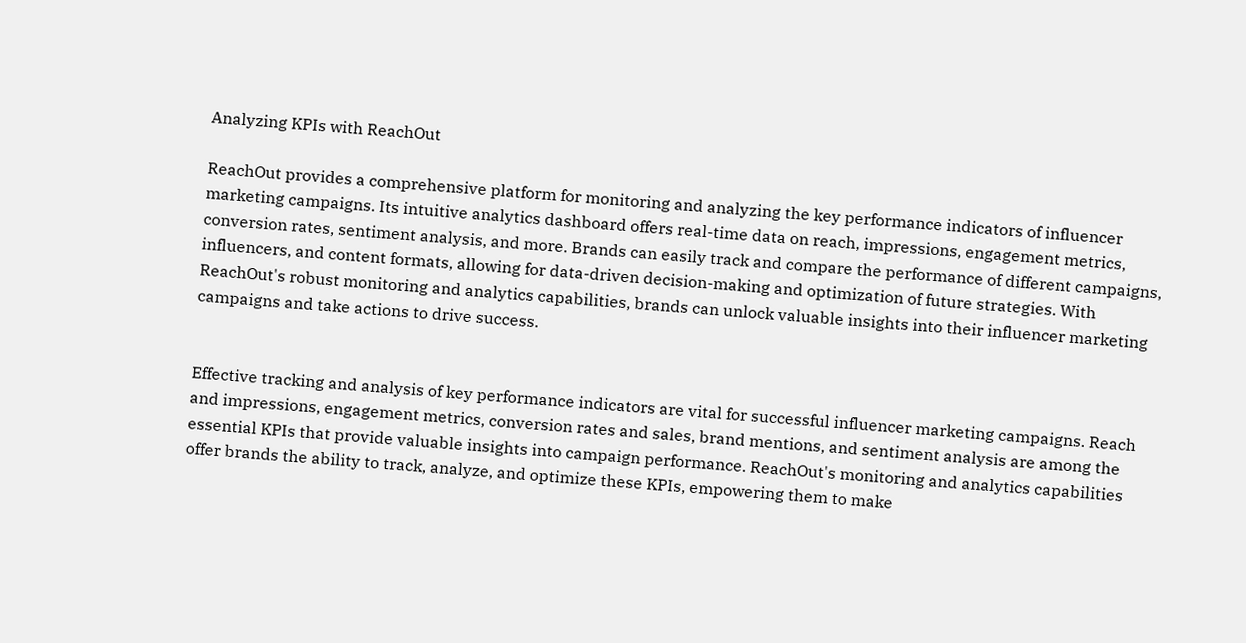Analyzing KPIs with ReachOut

ReachOut provides a comprehensive platform for monitoring and analyzing the key performance indicators of influencer marketing campaigns. Its intuitive analytics dashboard offers real-time data on reach, impressions, engagement metrics, conversion rates, sentiment analysis, and more. Brands can easily track and compare the performance of different campaigns, influencers, and content formats, allowing for data-driven decision-making and optimization of future strategies. With ReachOut's robust monitoring and analytics capabilities, brands can unlock valuable insights into their influencer marketing campaigns and take actions to drive success.


Effective tracking and analysis of key performance indicators are vital for successful influencer marketing campaigns. Reach and impressions, engagement metrics, conversion rates and sales, brand mentions, and sentiment analysis are among the essential KPIs that provide valuable insights into campaign performance. ReachOut's monitoring and analytics capabilities offer brands the ability to track, analyze, and optimize these KPIs, empowering them to make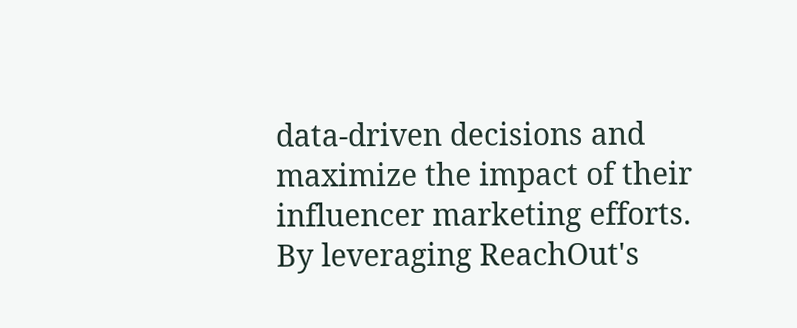data-driven decisions and maximize the impact of their influencer marketing efforts. By leveraging ReachOut's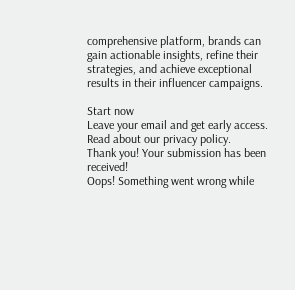comprehensive platform, brands can gain actionable insights, refine their strategies, and achieve exceptional results in their influencer campaigns.

Start now
Leave your email and get early access.
Read about our privacy policy.
Thank you! Your submission has been received!
Oops! Something went wrong while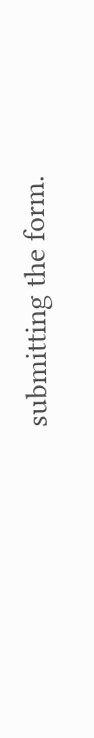submitting the form.